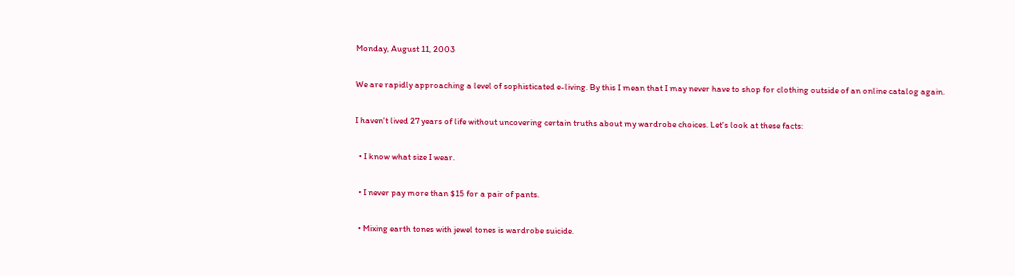Monday, August 11, 2003

We are rapidly approaching a level of sophisticated e-living. By this I mean that I may never have to shop for clothing outside of an online catalog again.

I haven't lived 27 years of life without uncovering certain truths about my wardrobe choices. Let's look at these facts:

  • I know what size I wear.

  • I never pay more than $15 for a pair of pants.

  • Mixing earth tones with jewel tones is wardrobe suicide.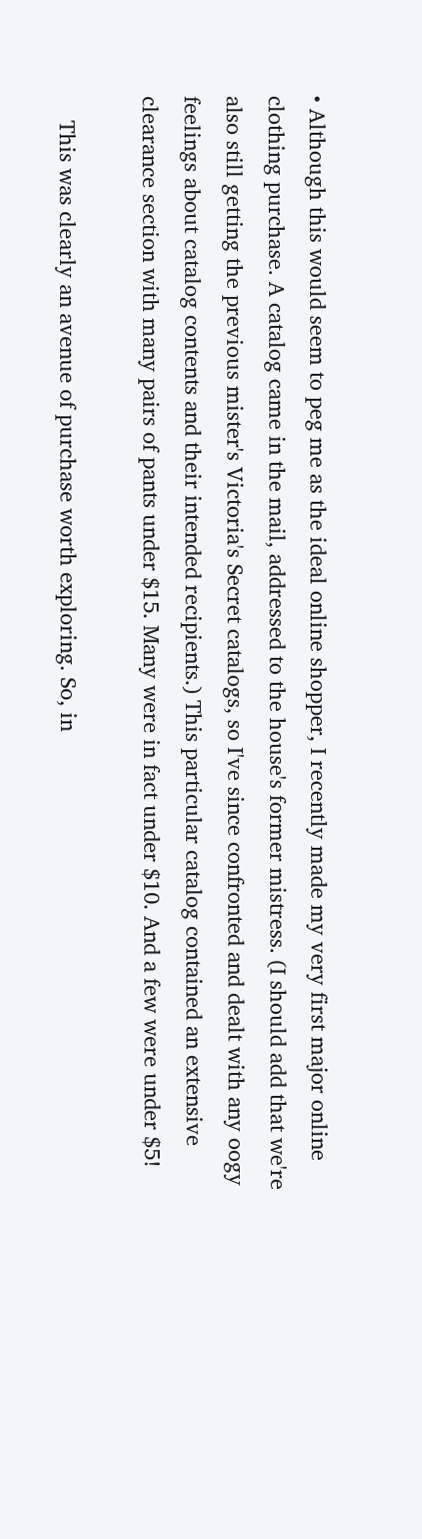• Although this would seem to peg me as the ideal online shopper, I recently made my very first major online clothing purchase. A catalog came in the mail, addressed to the house's former mistress. (I should add that we're also still getting the previous mister's Victoria's Secret catalogs, so I've since confronted and dealt with any oogy feelings about catalog contents and their intended recipients.) This particular catalog contained an extensive clearance section with many pairs of pants under $15. Many were in fact under $10. And a few were under $5!

    This was clearly an avenue of purchase worth exploring. So, in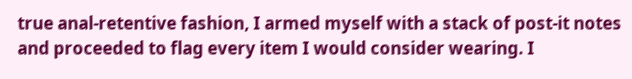true anal-retentive fashion, I armed myself with a stack of post-it notes and proceeded to flag every item I would consider wearing. I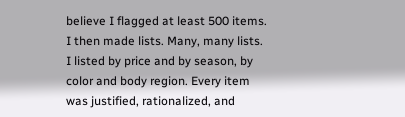believe I flagged at least 500 items. I then made lists. Many, many lists. I listed by price and by season, by color and body region. Every item was justified, rationalized, and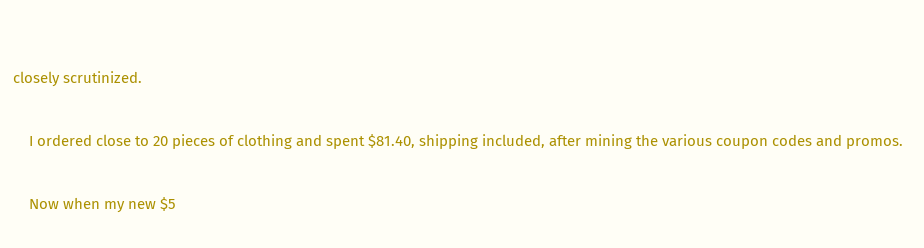closely scrutinized.

    I ordered close to 20 pieces of clothing and spent $81.40, shipping included, after mining the various coupon codes and promos.

    Now when my new $5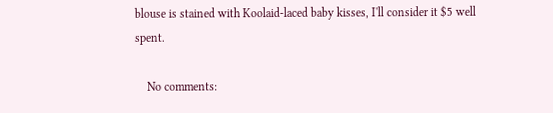blouse is stained with Koolaid-laced baby kisses, I'll consider it $5 well spent.

    No comments: